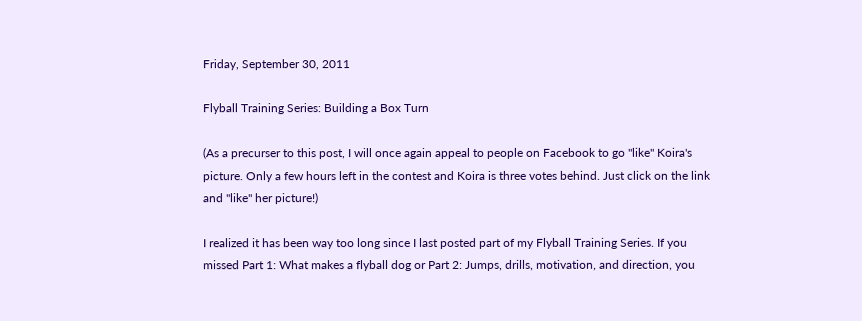Friday, September 30, 2011

Flyball Training Series: Building a Box Turn

(As a precurser to this post, I will once again appeal to people on Facebook to go "like" Koira's picture. Only a few hours left in the contest and Koira is three votes behind. Just click on the link and "like" her picture!)

I realized it has been way too long since I last posted part of my Flyball Training Series. If you missed Part 1: What makes a flyball dog or Part 2: Jumps, drills, motivation, and direction, you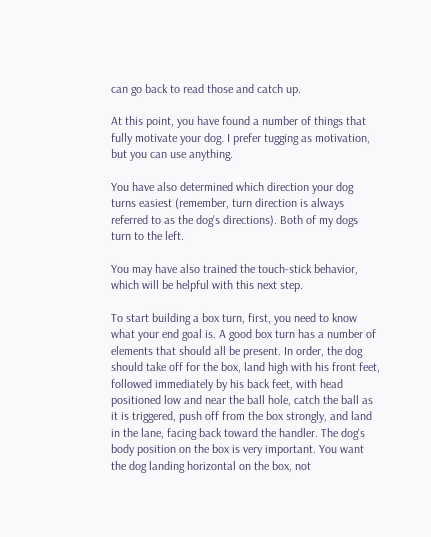can go back to read those and catch up.

At this point, you have found a number of things that fully motivate your dog. I prefer tugging as motivation, but you can use anything.

You have also determined which direction your dog turns easiest (remember, turn direction is always referred to as the dog's directions). Both of my dogs turn to the left.

You may have also trained the touch-stick behavior, which will be helpful with this next step.

To start building a box turn, first, you need to know what your end goal is. A good box turn has a number of elements that should all be present. In order, the dog should take off for the box, land high with his front feet, followed immediately by his back feet, with head positioned low and near the ball hole, catch the ball as it is triggered, push off from the box strongly, and land in the lane, facing back toward the handler. The dog's body position on the box is very important. You want the dog landing horizontal on the box, not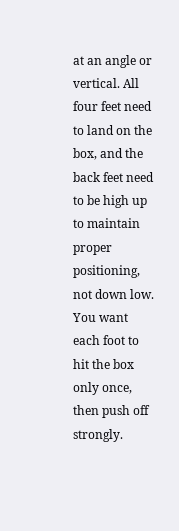at an angle or vertical. All four feet need to land on the box, and the back feet need to be high up to maintain proper positioning, not down low. You want each foot to hit the box only once, then push off strongly.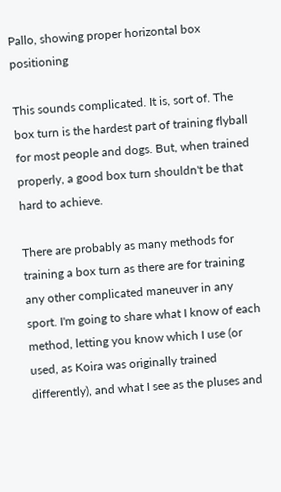Pallo, showing proper horizontal box positioning

This sounds complicated. It is, sort of. The box turn is the hardest part of training flyball for most people and dogs. But, when trained properly, a good box turn shouldn't be that hard to achieve.

There are probably as many methods for training a box turn as there are for training any other complicated maneuver in any sport. I'm going to share what I know of each method, letting you know which I use (or used, as Koira was originally trained differently), and what I see as the pluses and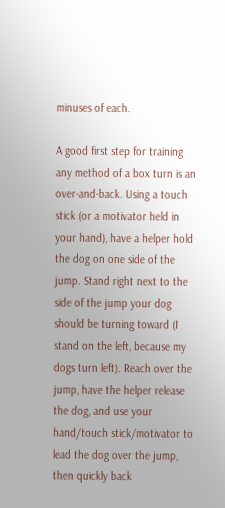minuses of each.

A good first step for training any method of a box turn is an over-and-back. Using a touch stick (or a motivator held in your hand), have a helper hold the dog on one side of the jump. Stand right next to the side of the jump your dog should be turning toward (I stand on the left, because my dogs turn left). Reach over the jump, have the helper release the dog, and use your hand/touch stick/motivator to lead the dog over the jump, then quickly back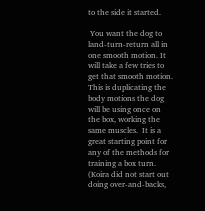to the side it started.

 You want the dog to land-turn-return all in one smooth motion. It will take a few tries to get that smooth motion. This is duplicating the body motions the dog will be using once on the box, working the same muscles.  It is a great starting point for any of the methods for training a box turn. (Koira did not start out doing over-and-backs,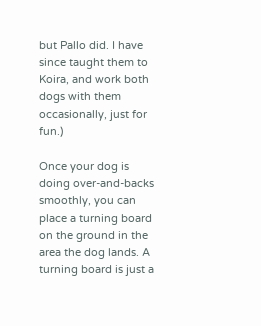but Pallo did. I have since taught them to Koira, and work both dogs with them occasionally, just for fun.)

Once your dog is doing over-and-backs smoothly, you can place a turning board on the ground in the area the dog lands. A turning board is just a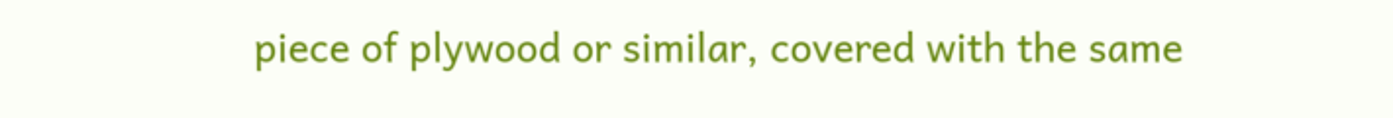piece of plywood or similar, covered with the same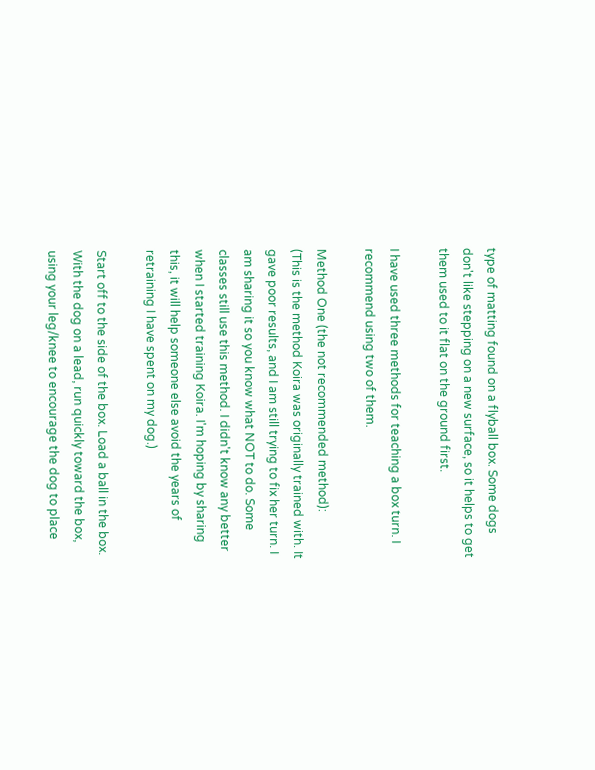type of matting found on a flyball box. Some dogs don't like stepping on a new surface, so it helps to get them used to it flat on the ground first.

I have used three methods for teaching a box turn. I recommend using two of them.

Method One (the not recommended method):
(This is the method Koira was originally trained with. It gave poor results, and I am still trying to fix her turn. I am sharing it so you know what NOT to do. Some classes still use this method. I didn't know any better when I started training Koira. I'm hoping by sharing this, it will help someone else avoid the years of retraining I have spent on my dog.)

Start off to the side of the box. Load a ball in the box. With the dog on a lead, run quickly toward the box, using your leg/knee to encourage the dog to place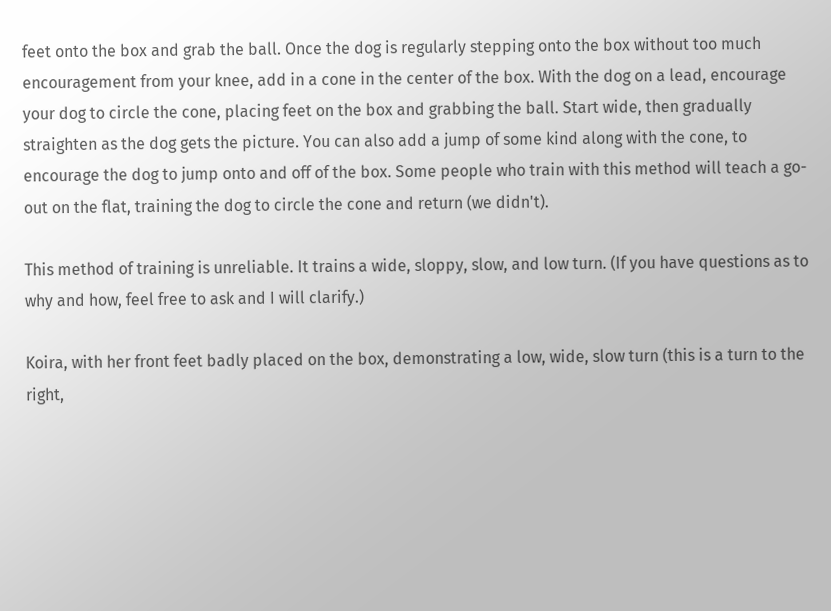feet onto the box and grab the ball. Once the dog is regularly stepping onto the box without too much encouragement from your knee, add in a cone in the center of the box. With the dog on a lead, encourage your dog to circle the cone, placing feet on the box and grabbing the ball. Start wide, then gradually straighten as the dog gets the picture. You can also add a jump of some kind along with the cone, to encourage the dog to jump onto and off of the box. Some people who train with this method will teach a go-out on the flat, training the dog to circle the cone and return (we didn't).

This method of training is unreliable. It trains a wide, sloppy, slow, and low turn. (If you have questions as to why and how, feel free to ask and I will clarify.)

Koira, with her front feet badly placed on the box, demonstrating a low, wide, slow turn (this is a turn to the right,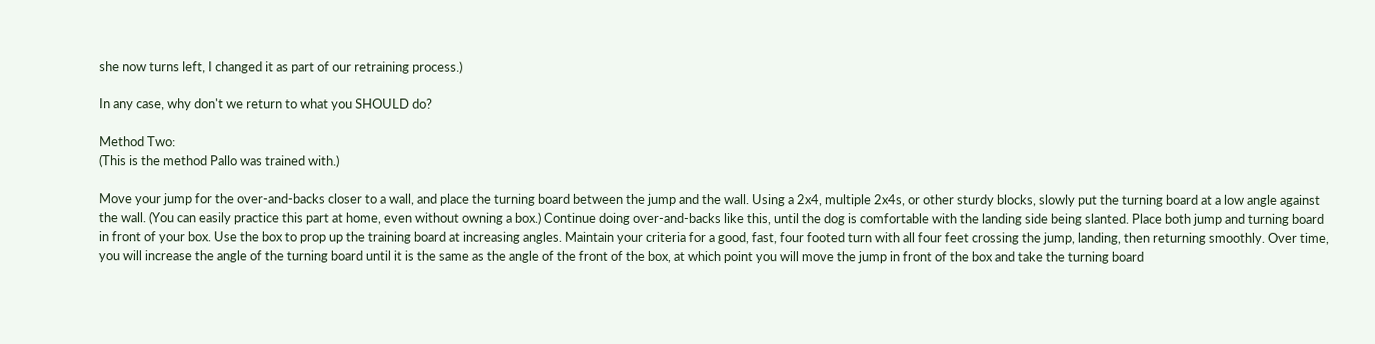she now turns left, I changed it as part of our retraining process.)

In any case, why don't we return to what you SHOULD do?

Method Two:
(This is the method Pallo was trained with.)

Move your jump for the over-and-backs closer to a wall, and place the turning board between the jump and the wall. Using a 2x4, multiple 2x4s, or other sturdy blocks, slowly put the turning board at a low angle against the wall. (You can easily practice this part at home, even without owning a box.) Continue doing over-and-backs like this, until the dog is comfortable with the landing side being slanted. Place both jump and turning board in front of your box. Use the box to prop up the training board at increasing angles. Maintain your criteria for a good, fast, four footed turn with all four feet crossing the jump, landing, then returning smoothly. Over time, you will increase the angle of the turning board until it is the same as the angle of the front of the box, at which point you will move the jump in front of the box and take the turning board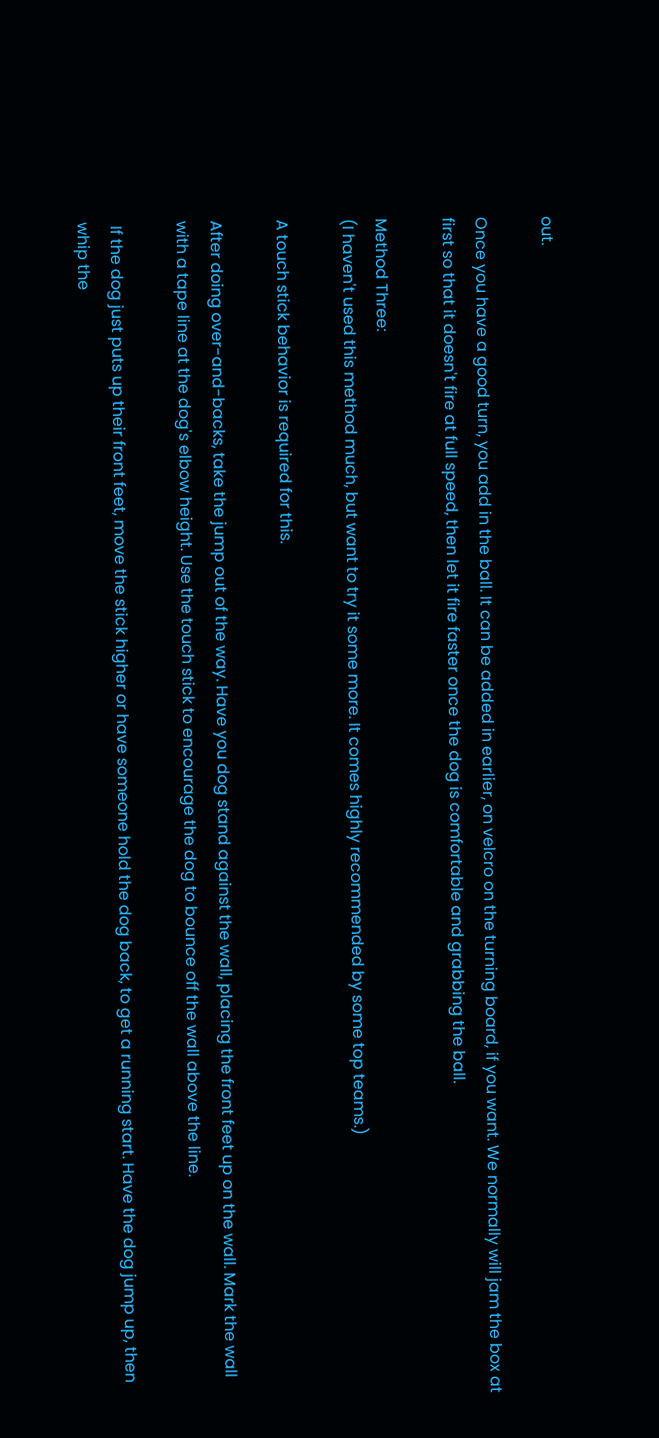out.

Once you have a good turn, you add in the ball. It can be added in earlier, on velcro on the turning board, if you want. We normally will jam the box at first so that it doesn't fire at full speed, then let it fire faster once the dog is comfortable and grabbing the ball.

Method Three:
(I haven't used this method much, but want to try it some more. It comes highly recommended by some top teams.)

A touch stick behavior is required for this.

After doing over-and-backs, take the jump out of the way. Have you dog stand against the wall, placing the front feet up on the wall. Mark the wall with a tape line at the dog's elbow height. Use the touch stick to encourage the dog to bounce off the wall above the line.

 If the dog just puts up their front feet, move the stick higher or have someone hold the dog back, to get a running start. Have the dog jump up, then whip the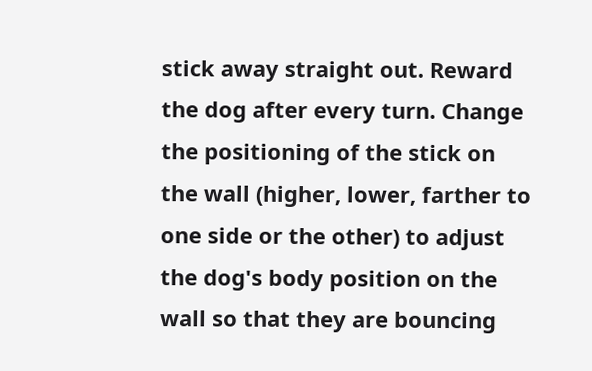stick away straight out. Reward the dog after every turn. Change the positioning of the stick on the wall (higher, lower, farther to one side or the other) to adjust the dog's body position on the wall so that they are bouncing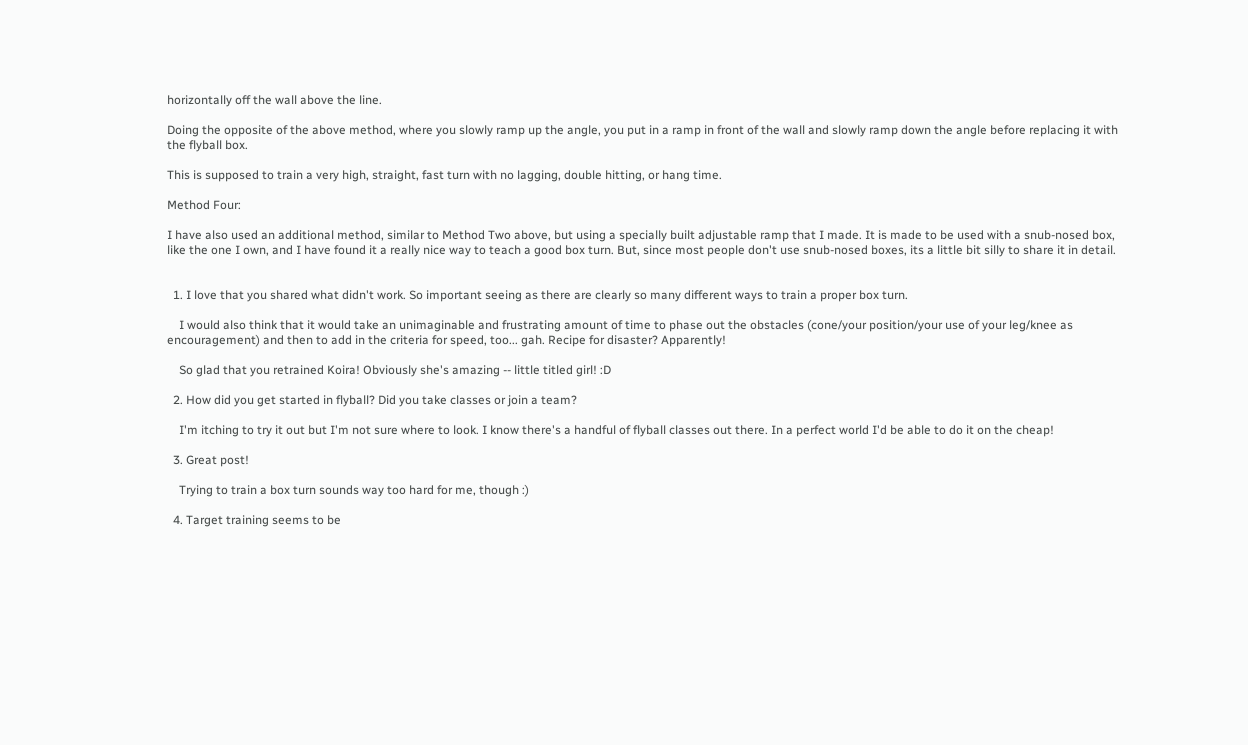horizontally off the wall above the line.

Doing the opposite of the above method, where you slowly ramp up the angle, you put in a ramp in front of the wall and slowly ramp down the angle before replacing it with the flyball box.

This is supposed to train a very high, straight, fast turn with no lagging, double hitting, or hang time.

Method Four:

I have also used an additional method, similar to Method Two above, but using a specially built adjustable ramp that I made. It is made to be used with a snub-nosed box, like the one I own, and I have found it a really nice way to teach a good box turn. But, since most people don't use snub-nosed boxes, its a little bit silly to share it in detail.


  1. I love that you shared what didn't work. So important seeing as there are clearly so many different ways to train a proper box turn.

    I would also think that it would take an unimaginable and frustrating amount of time to phase out the obstacles (cone/your position/your use of your leg/knee as encouragement) and then to add in the criteria for speed, too... gah. Recipe for disaster? Apparently!

    So glad that you retrained Koira! Obviously she's amazing -- little titled girl! :D

  2. How did you get started in flyball? Did you take classes or join a team?

    I'm itching to try it out but I'm not sure where to look. I know there's a handful of flyball classes out there. In a perfect world I'd be able to do it on the cheap!

  3. Great post!

    Trying to train a box turn sounds way too hard for me, though :)

  4. Target training seems to be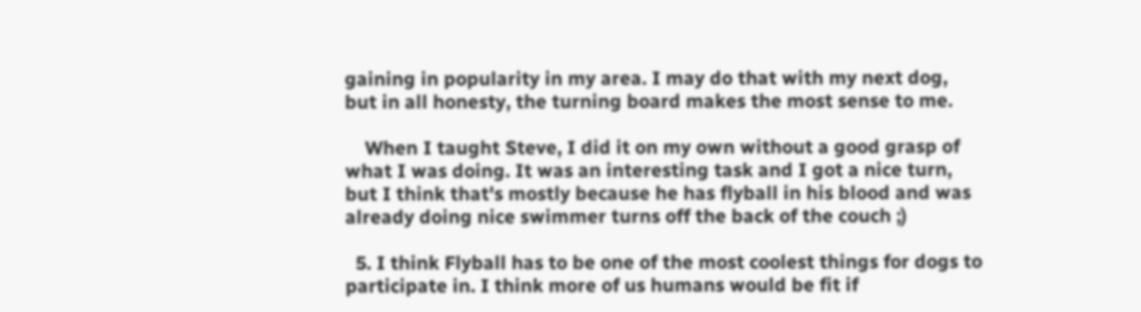gaining in popularity in my area. I may do that with my next dog, but in all honesty, the turning board makes the most sense to me.

    When I taught Steve, I did it on my own without a good grasp of what I was doing. It was an interesting task and I got a nice turn, but I think that's mostly because he has flyball in his blood and was already doing nice swimmer turns off the back of the couch ;)

  5. I think Flyball has to be one of the most coolest things for dogs to participate in. I think more of us humans would be fit if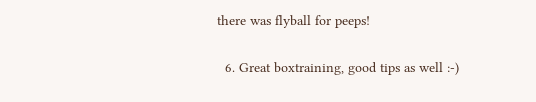there was flyball for peeps!

  6. Great boxtraining, good tips as well :-)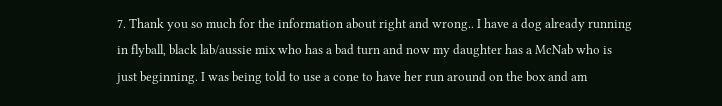7. Thank you so much for the information about right and wrong.. I have a dog already running in flyball, black lab/aussie mix who has a bad turn and now my daughter has a McNab who is just beginning. I was being told to use a cone to have her run around on the box and am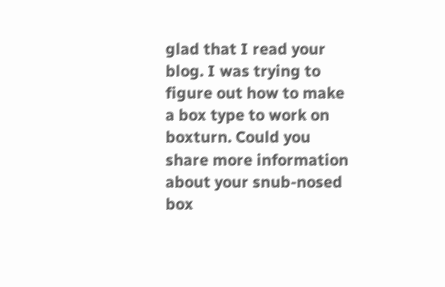glad that I read your blog. I was trying to figure out how to make a box type to work on boxturn. Could you share more information about your snub-nosed box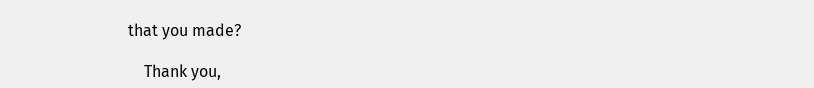that you made?

    Thank you,